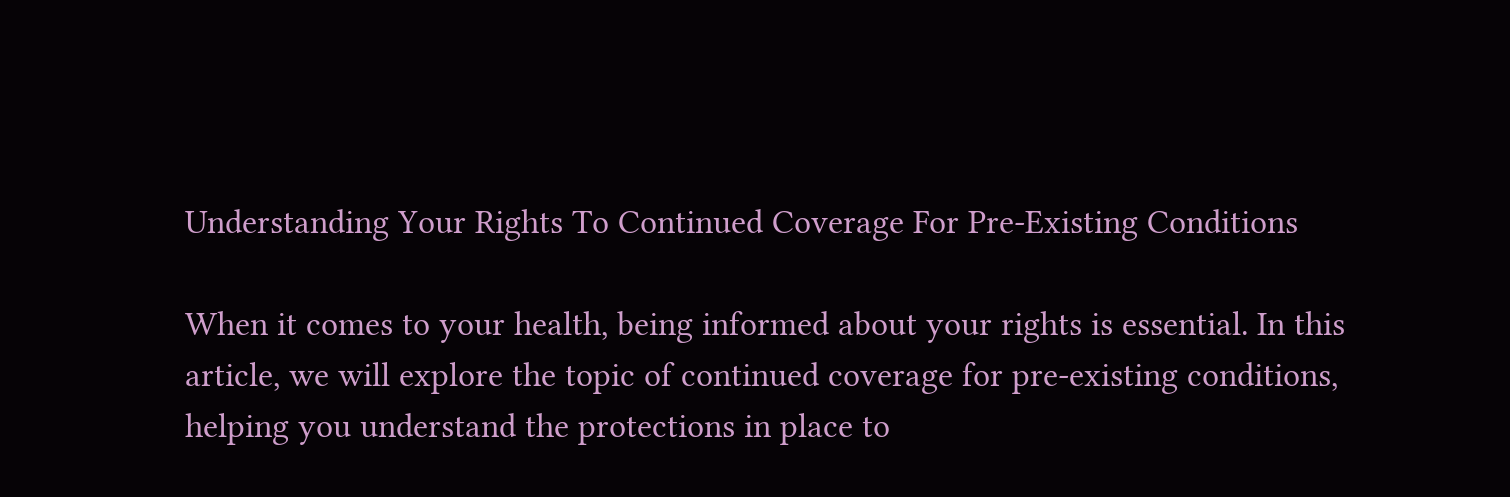Understanding Your Rights To Continued Coverage For Pre-Existing Conditions

When it comes to your health, being informed about your rights is essential. In this article, we will explore the topic of continued coverage for pre-existing conditions, helping you understand the protections in place to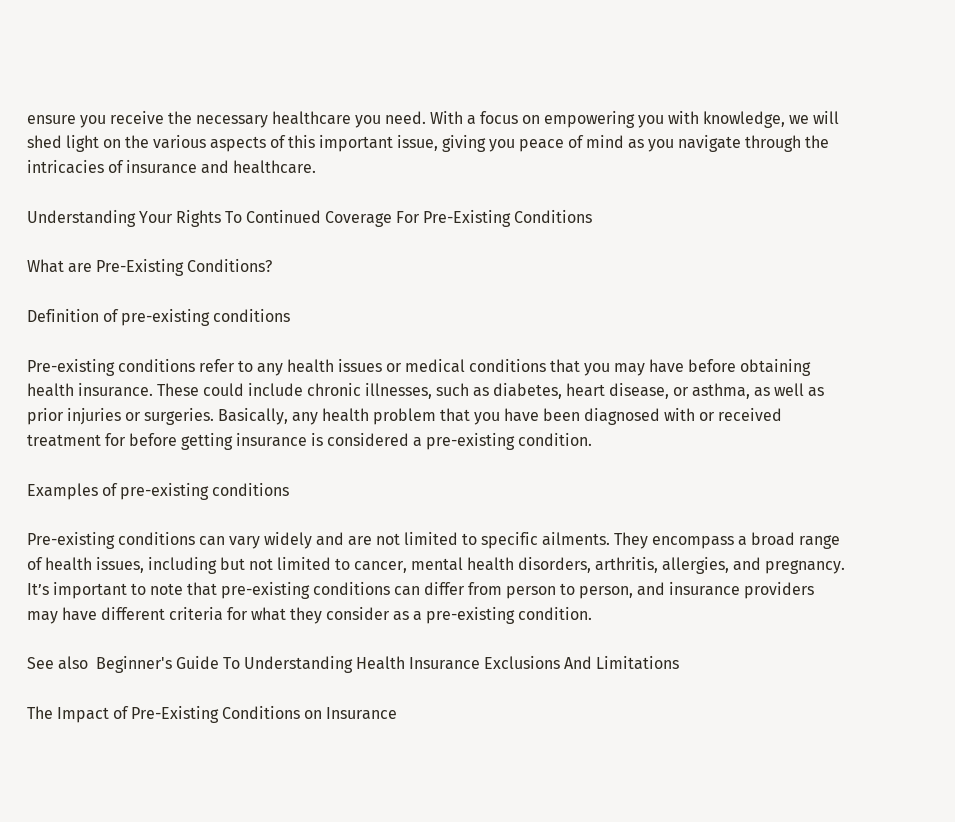ensure you receive the necessary healthcare you need. With a focus on empowering you with knowledge, we will shed light on the various aspects of this important issue, giving you peace of mind as you navigate through the intricacies of insurance and healthcare.

Understanding Your Rights To Continued Coverage For Pre-Existing Conditions

What are Pre-Existing Conditions?

Definition of pre-existing conditions

Pre-existing conditions refer to any health issues or medical conditions that you may have before obtaining health insurance. These could include chronic illnesses, such as diabetes, heart disease, or asthma, as well as prior injuries or surgeries. Basically, any health problem that you have been diagnosed with or received treatment for before getting insurance is considered a pre-existing condition.

Examples of pre-existing conditions

Pre-existing conditions can vary widely and are not limited to specific ailments. They encompass a broad range of health issues, including but not limited to cancer, mental health disorders, arthritis, allergies, and pregnancy. It’s important to note that pre-existing conditions can differ from person to person, and insurance providers may have different criteria for what they consider as a pre-existing condition.

See also  Beginner's Guide To Understanding Health Insurance Exclusions And Limitations

The Impact of Pre-Existing Conditions on Insurance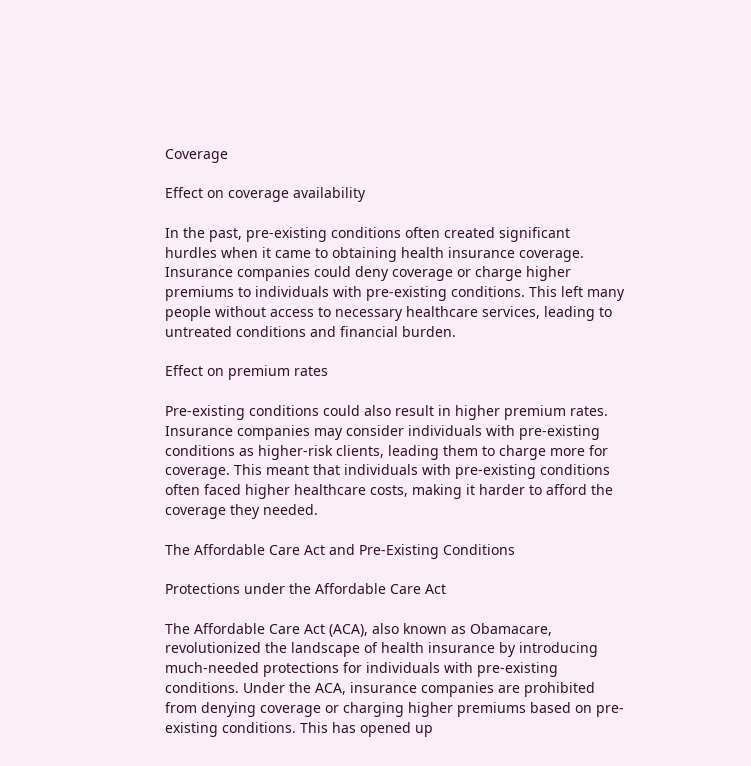Coverage

Effect on coverage availability

In the past, pre-existing conditions often created significant hurdles when it came to obtaining health insurance coverage. Insurance companies could deny coverage or charge higher premiums to individuals with pre-existing conditions. This left many people without access to necessary healthcare services, leading to untreated conditions and financial burden.

Effect on premium rates

Pre-existing conditions could also result in higher premium rates. Insurance companies may consider individuals with pre-existing conditions as higher-risk clients, leading them to charge more for coverage. This meant that individuals with pre-existing conditions often faced higher healthcare costs, making it harder to afford the coverage they needed.

The Affordable Care Act and Pre-Existing Conditions

Protections under the Affordable Care Act

The Affordable Care Act (ACA), also known as Obamacare, revolutionized the landscape of health insurance by introducing much-needed protections for individuals with pre-existing conditions. Under the ACA, insurance companies are prohibited from denying coverage or charging higher premiums based on pre-existing conditions. This has opened up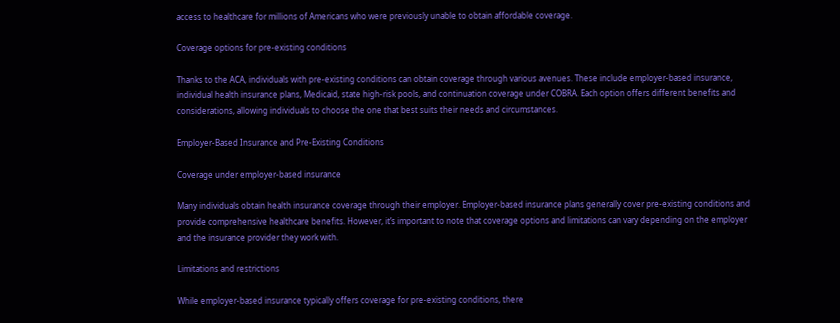access to healthcare for millions of Americans who were previously unable to obtain affordable coverage.

Coverage options for pre-existing conditions

Thanks to the ACA, individuals with pre-existing conditions can obtain coverage through various avenues. These include employer-based insurance, individual health insurance plans, Medicaid, state high-risk pools, and continuation coverage under COBRA. Each option offers different benefits and considerations, allowing individuals to choose the one that best suits their needs and circumstances.

Employer-Based Insurance and Pre-Existing Conditions

Coverage under employer-based insurance

Many individuals obtain health insurance coverage through their employer. Employer-based insurance plans generally cover pre-existing conditions and provide comprehensive healthcare benefits. However, it’s important to note that coverage options and limitations can vary depending on the employer and the insurance provider they work with.

Limitations and restrictions

While employer-based insurance typically offers coverage for pre-existing conditions, there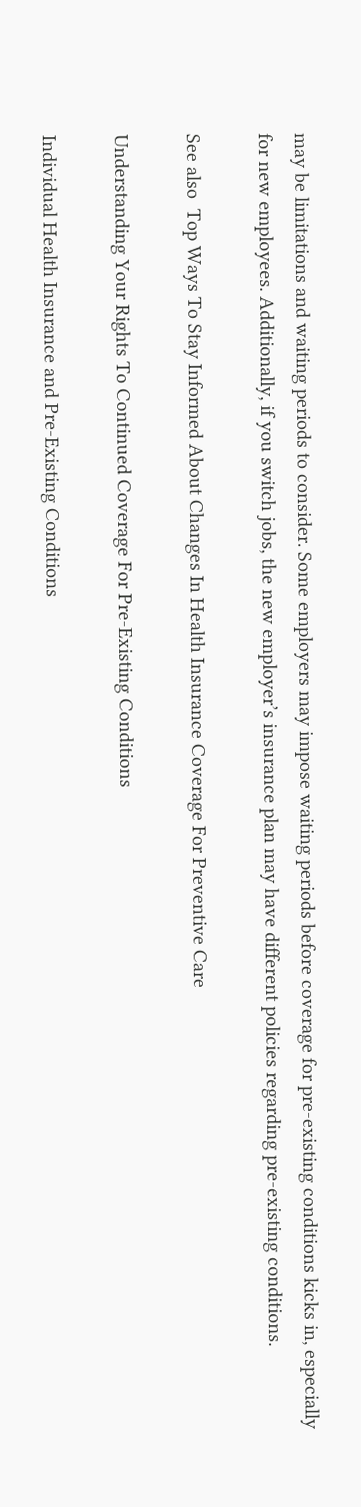may be limitations and waiting periods to consider. Some employers may impose waiting periods before coverage for pre-existing conditions kicks in, especially for new employees. Additionally, if you switch jobs, the new employer’s insurance plan may have different policies regarding pre-existing conditions.

See also  Top Ways To Stay Informed About Changes In Health Insurance Coverage For Preventive Care

Understanding Your Rights To Continued Coverage For Pre-Existing Conditions

Individual Health Insurance and Pre-Existing Conditions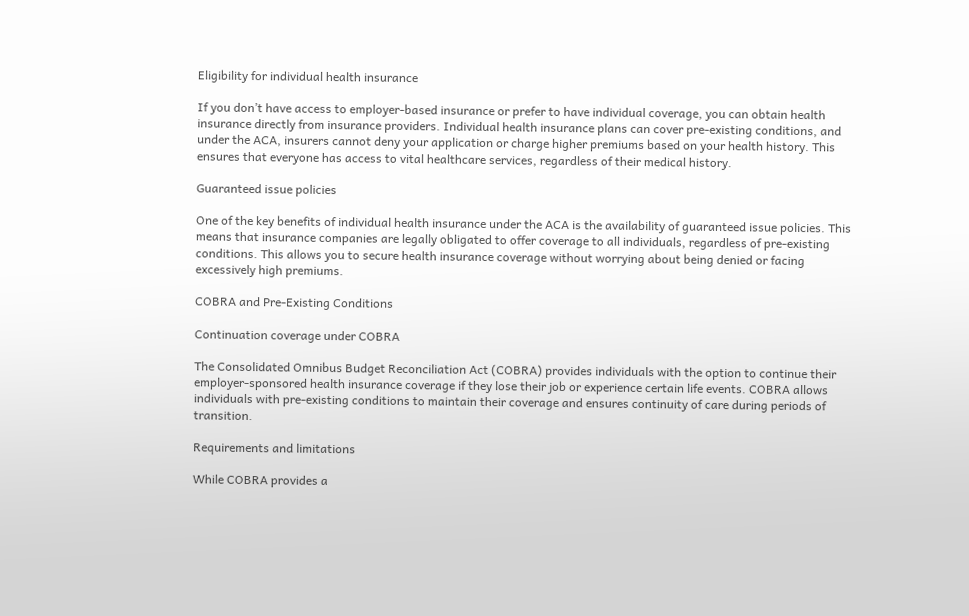Eligibility for individual health insurance

If you don’t have access to employer-based insurance or prefer to have individual coverage, you can obtain health insurance directly from insurance providers. Individual health insurance plans can cover pre-existing conditions, and under the ACA, insurers cannot deny your application or charge higher premiums based on your health history. This ensures that everyone has access to vital healthcare services, regardless of their medical history.

Guaranteed issue policies

One of the key benefits of individual health insurance under the ACA is the availability of guaranteed issue policies. This means that insurance companies are legally obligated to offer coverage to all individuals, regardless of pre-existing conditions. This allows you to secure health insurance coverage without worrying about being denied or facing excessively high premiums.

COBRA and Pre-Existing Conditions

Continuation coverage under COBRA

The Consolidated Omnibus Budget Reconciliation Act (COBRA) provides individuals with the option to continue their employer-sponsored health insurance coverage if they lose their job or experience certain life events. COBRA allows individuals with pre-existing conditions to maintain their coverage and ensures continuity of care during periods of transition.

Requirements and limitations

While COBRA provides a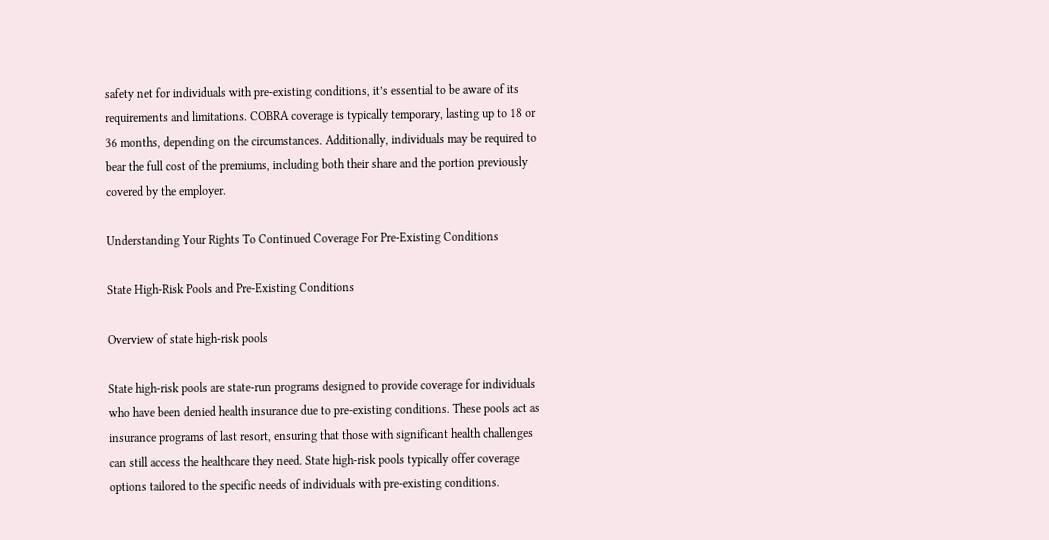safety net for individuals with pre-existing conditions, it’s essential to be aware of its requirements and limitations. COBRA coverage is typically temporary, lasting up to 18 or 36 months, depending on the circumstances. Additionally, individuals may be required to bear the full cost of the premiums, including both their share and the portion previously covered by the employer.

Understanding Your Rights To Continued Coverage For Pre-Existing Conditions

State High-Risk Pools and Pre-Existing Conditions

Overview of state high-risk pools

State high-risk pools are state-run programs designed to provide coverage for individuals who have been denied health insurance due to pre-existing conditions. These pools act as insurance programs of last resort, ensuring that those with significant health challenges can still access the healthcare they need. State high-risk pools typically offer coverage options tailored to the specific needs of individuals with pre-existing conditions.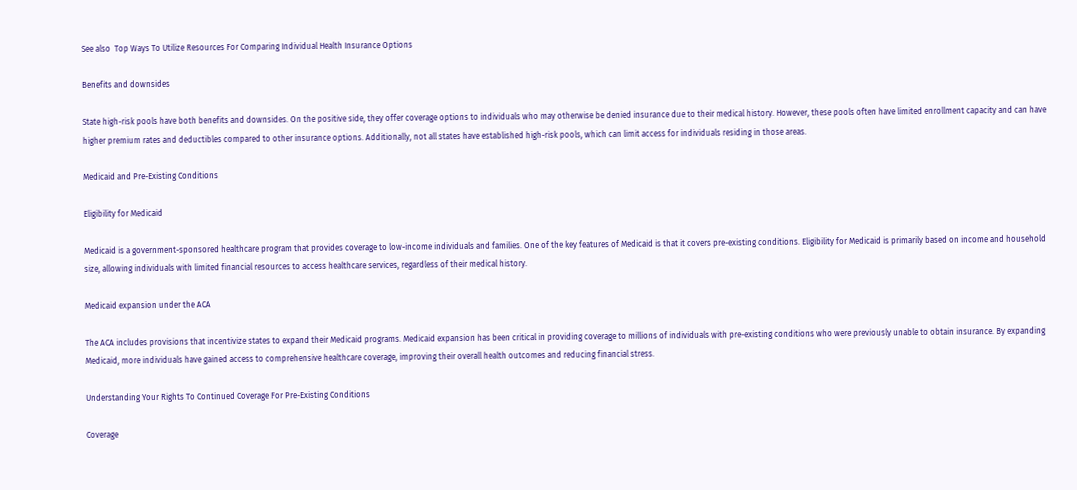See also  Top Ways To Utilize Resources For Comparing Individual Health Insurance Options

Benefits and downsides

State high-risk pools have both benefits and downsides. On the positive side, they offer coverage options to individuals who may otherwise be denied insurance due to their medical history. However, these pools often have limited enrollment capacity and can have higher premium rates and deductibles compared to other insurance options. Additionally, not all states have established high-risk pools, which can limit access for individuals residing in those areas.

Medicaid and Pre-Existing Conditions

Eligibility for Medicaid

Medicaid is a government-sponsored healthcare program that provides coverage to low-income individuals and families. One of the key features of Medicaid is that it covers pre-existing conditions. Eligibility for Medicaid is primarily based on income and household size, allowing individuals with limited financial resources to access healthcare services, regardless of their medical history.

Medicaid expansion under the ACA

The ACA includes provisions that incentivize states to expand their Medicaid programs. Medicaid expansion has been critical in providing coverage to millions of individuals with pre-existing conditions who were previously unable to obtain insurance. By expanding Medicaid, more individuals have gained access to comprehensive healthcare coverage, improving their overall health outcomes and reducing financial stress.

Understanding Your Rights To Continued Coverage For Pre-Existing Conditions

Coverage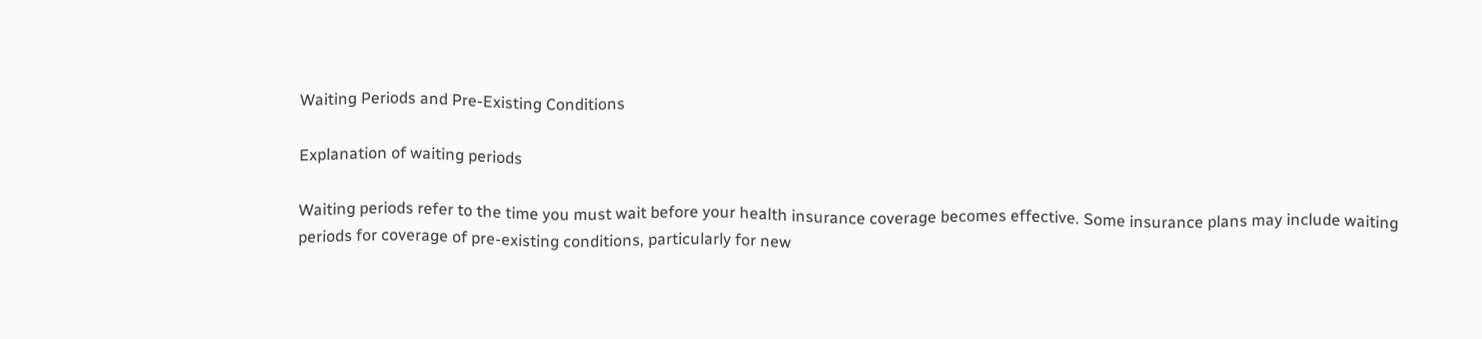Waiting Periods and Pre-Existing Conditions

Explanation of waiting periods

Waiting periods refer to the time you must wait before your health insurance coverage becomes effective. Some insurance plans may include waiting periods for coverage of pre-existing conditions, particularly for new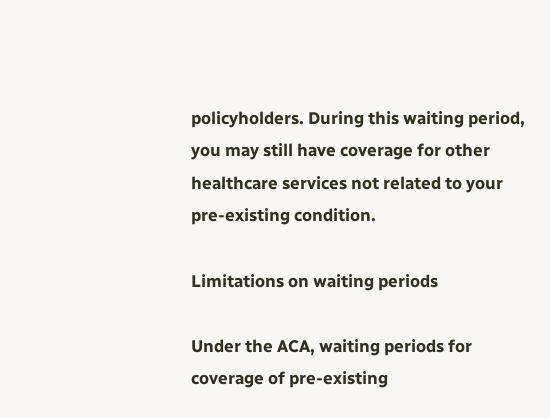policyholders. During this waiting period, you may still have coverage for other healthcare services not related to your pre-existing condition.

Limitations on waiting periods

Under the ACA, waiting periods for coverage of pre-existing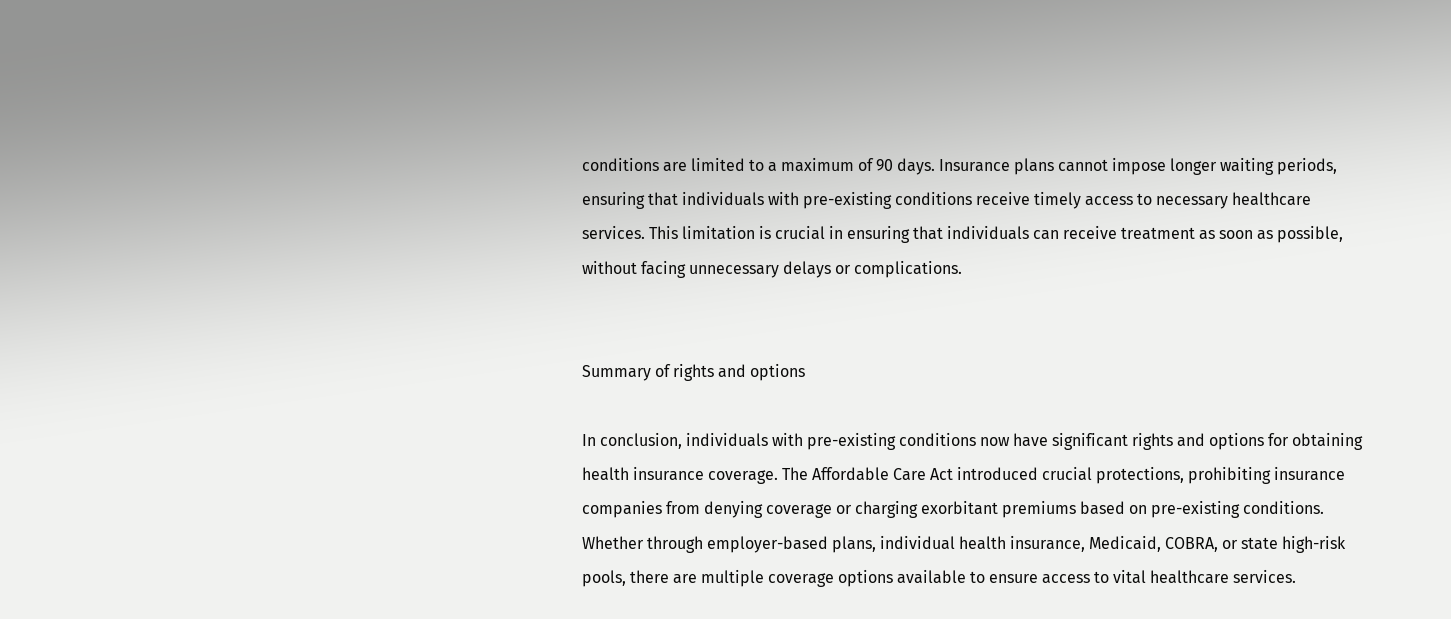conditions are limited to a maximum of 90 days. Insurance plans cannot impose longer waiting periods, ensuring that individuals with pre-existing conditions receive timely access to necessary healthcare services. This limitation is crucial in ensuring that individuals can receive treatment as soon as possible, without facing unnecessary delays or complications.


Summary of rights and options

In conclusion, individuals with pre-existing conditions now have significant rights and options for obtaining health insurance coverage. The Affordable Care Act introduced crucial protections, prohibiting insurance companies from denying coverage or charging exorbitant premiums based on pre-existing conditions. Whether through employer-based plans, individual health insurance, Medicaid, COBRA, or state high-risk pools, there are multiple coverage options available to ensure access to vital healthcare services.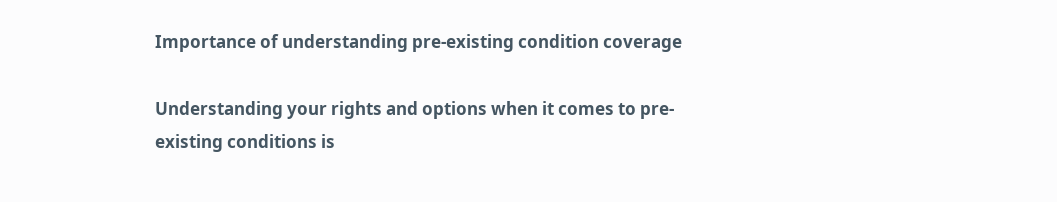Importance of understanding pre-existing condition coverage

Understanding your rights and options when it comes to pre-existing conditions is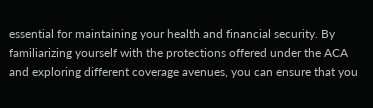essential for maintaining your health and financial security. By familiarizing yourself with the protections offered under the ACA and exploring different coverage avenues, you can ensure that you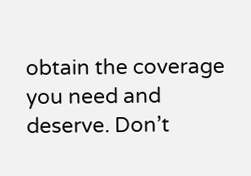obtain the coverage you need and deserve. Don’t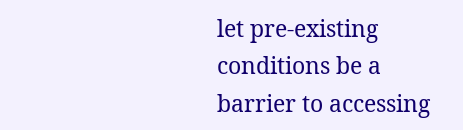let pre-existing conditions be a barrier to accessing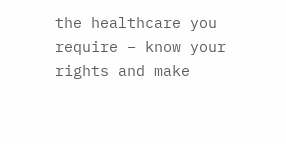the healthcare you require – know your rights and make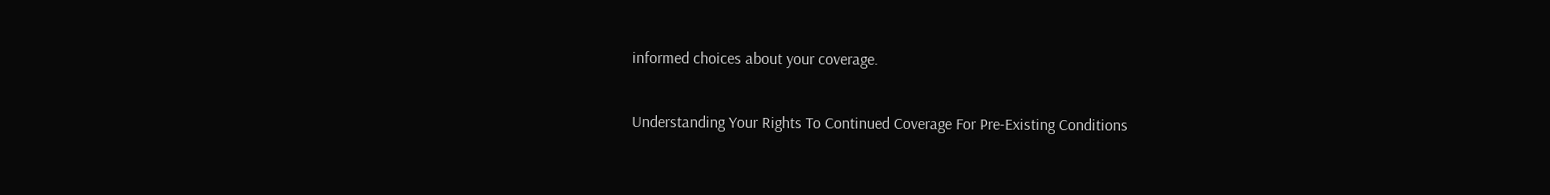informed choices about your coverage.

Understanding Your Rights To Continued Coverage For Pre-Existing Conditions